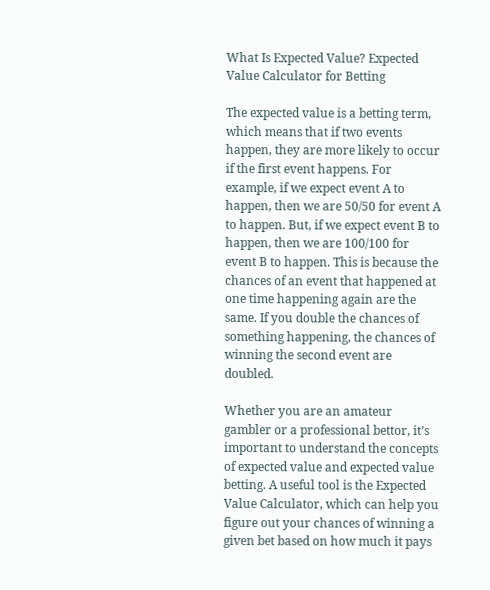What Is Expected Value? Expected Value Calculator for Betting

The expected value is a betting term, which means that if two events happen, they are more likely to occur if the first event happens. For example, if we expect event A to happen, then we are 50/50 for event A to happen. But, if we expect event B to happen, then we are 100/100 for event B to happen. This is because the chances of an event that happened at one time happening again are the same. If you double the chances of something happening, the chances of winning the second event are doubled.

Whether you are an amateur gambler or a professional bettor, it’s important to understand the concepts of expected value and expected value betting. A useful tool is the Expected Value Calculator, which can help you figure out your chances of winning a given bet based on how much it pays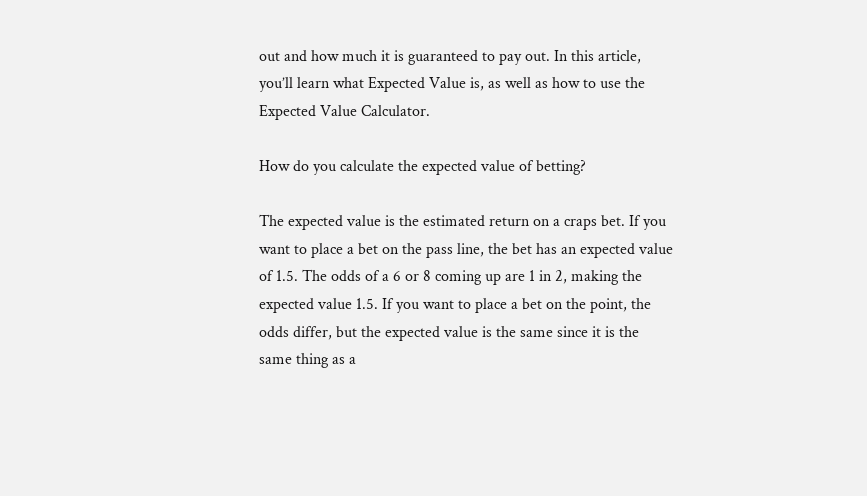out and how much it is guaranteed to pay out. In this article, you’ll learn what Expected Value is, as well as how to use the Expected Value Calculator.

How do you calculate the expected value of betting?

The expected value is the estimated return on a craps bet. If you want to place a bet on the pass line, the bet has an expected value of 1.5. The odds of a 6 or 8 coming up are 1 in 2, making the expected value 1.5. If you want to place a bet on the point, the odds differ, but the expected value is the same since it is the same thing as a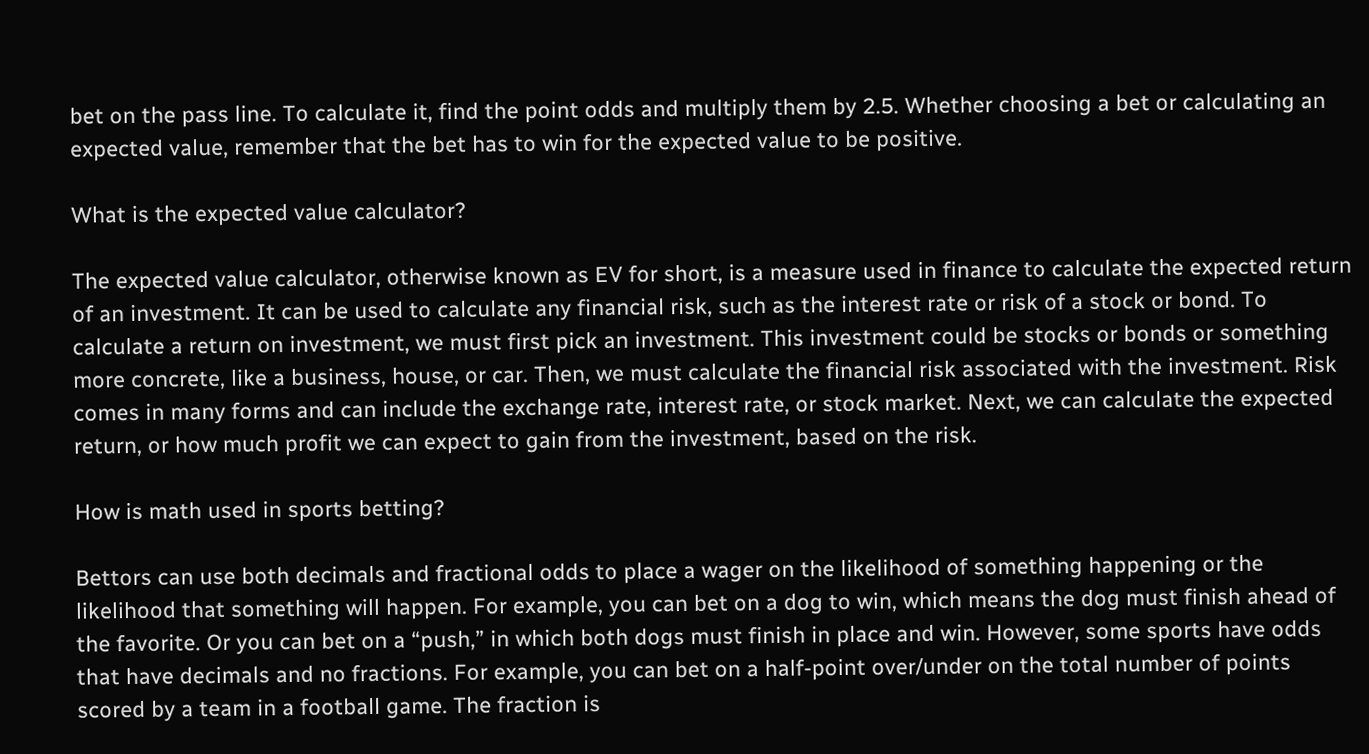bet on the pass line. To calculate it, find the point odds and multiply them by 2.5. Whether choosing a bet or calculating an expected value, remember that the bet has to win for the expected value to be positive.

What is the expected value calculator?

The expected value calculator, otherwise known as EV for short, is a measure used in finance to calculate the expected return of an investment. It can be used to calculate any financial risk, such as the interest rate or risk of a stock or bond. To calculate a return on investment, we must first pick an investment. This investment could be stocks or bonds or something more concrete, like a business, house, or car. Then, we must calculate the financial risk associated with the investment. Risk comes in many forms and can include the exchange rate, interest rate, or stock market. Next, we can calculate the expected return, or how much profit we can expect to gain from the investment, based on the risk.

How is math used in sports betting?

Bettors can use both decimals and fractional odds to place a wager on the likelihood of something happening or the likelihood that something will happen. For example, you can bet on a dog to win, which means the dog must finish ahead of the favorite. Or you can bet on a “push,” in which both dogs must finish in place and win. However, some sports have odds that have decimals and no fractions. For example, you can bet on a half-point over/under on the total number of points scored by a team in a football game. The fraction is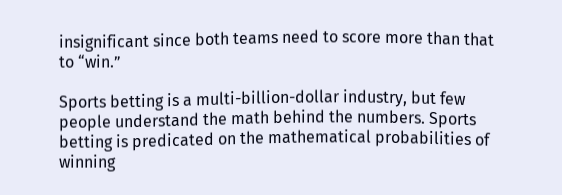insignificant since both teams need to score more than that to “win.”

Sports betting is a multi-billion-dollar industry, but few people understand the math behind the numbers. Sports betting is predicated on the mathematical probabilities of winning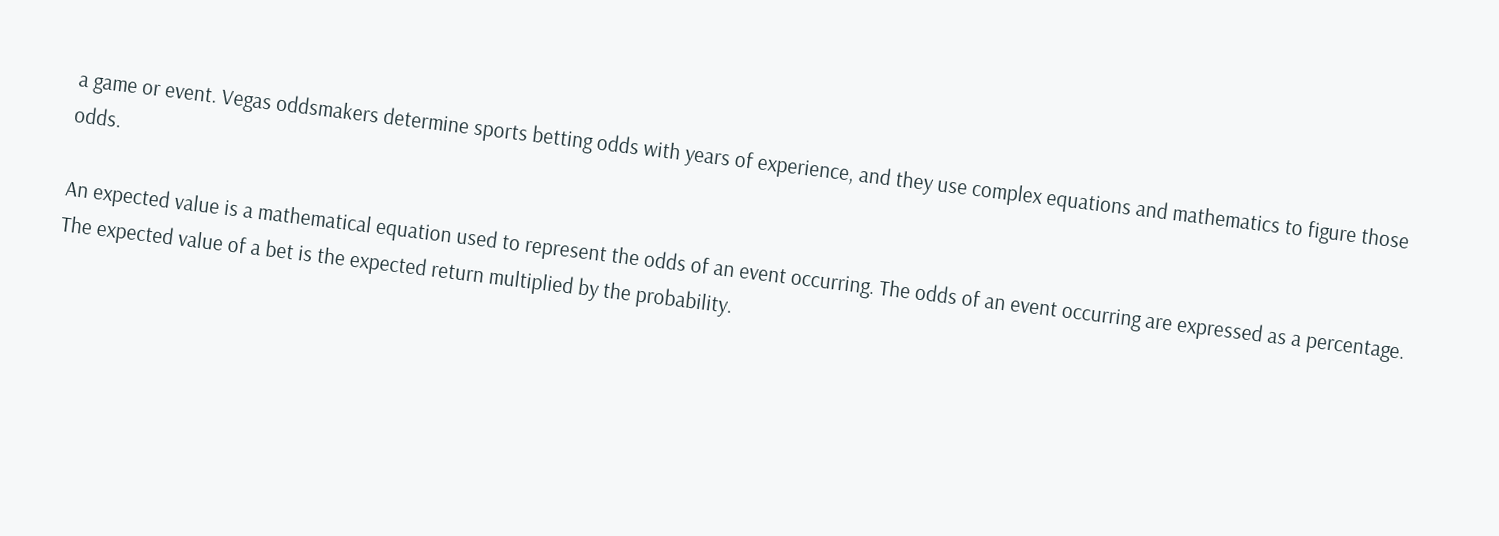a game or event. Vegas oddsmakers determine sports betting odds with years of experience, and they use complex equations and mathematics to figure those odds.

An expected value is a mathematical equation used to represent the odds of an event occurring. The odds of an event occurring are expressed as a percentage. The expected value of a bet is the expected return multiplied by the probability.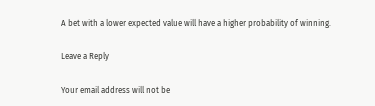A bet with a lower expected value will have a higher probability of winning.

Leave a Reply

Your email address will not be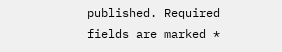published. Required fields are marked *